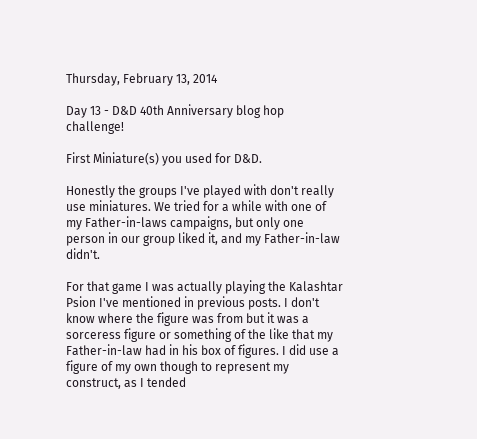Thursday, February 13, 2014

Day 13 - D&D 40th Anniversary blog hop challenge!

First Miniature(s) you used for D&D.

Honestly the groups I've played with don't really use miniatures. We tried for a while with one of my Father-in-laws campaigns, but only one person in our group liked it, and my Father-in-law didn't.

For that game I was actually playing the Kalashtar Psion I've mentioned in previous posts. I don't know where the figure was from but it was a sorceress figure or something of the like that my Father-in-law had in his box of figures. I did use a figure of my own though to represent my construct, as I tended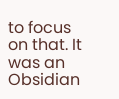to focus on that. It was an Obsidian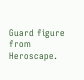Guard figure from Heroscape.